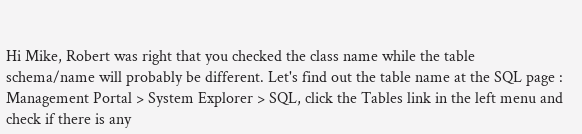Hi Mike, Robert was right that you checked the class name while the table schema/name will probably be different. Let's find out the table name at the SQL page : Management Portal > System Explorer > SQL, click the Tables link in the left menu and check if there is any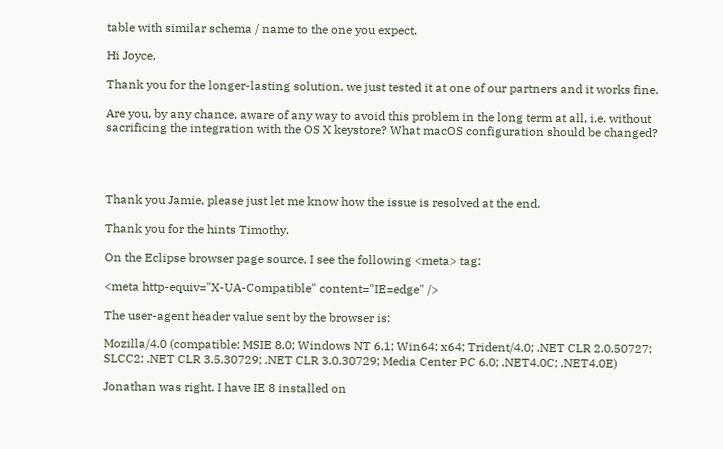table with similar schema / name to the one you expect.

Hi Joyce,

Thank you for the longer-lasting solution, we just tested it at one of our partners and it works fine.

Are you, by any chance, aware of any way to avoid this problem in the long term at all, i.e. without sacrificing the integration with the OS X keystore? What macOS configuration should be changed?




Thank you Jamie, please just let me know how the issue is resolved at the end.

Thank you for the hints Timothy.

On the Eclipse browser page source, I see the following <meta> tag:

<meta http-equiv="X-UA-Compatible" content="IE=edge" />

The user-agent header value sent by the browser is:

Mozilla/4.0 (compatible; MSIE 8.0; Windows NT 6.1; Win64; x64; Trident/4.0; .NET CLR 2.0.50727; SLCC2; .NET CLR 3.5.30729; .NET CLR 3.0.30729; Media Center PC 6.0; .NET4.0C; .NET4.0E)

Jonathan was right. I have IE 8 installed on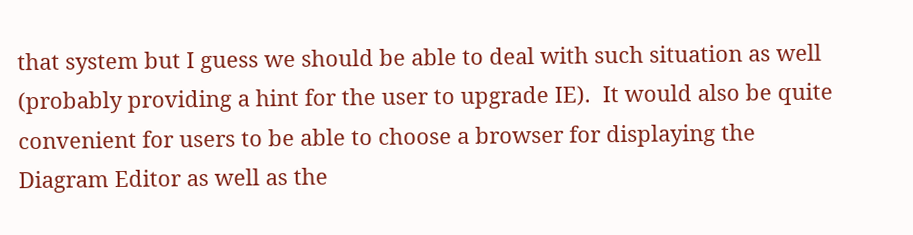that system but I guess we should be able to deal with such situation as well (probably providing a hint for the user to upgrade IE).  It would also be quite convenient for users to be able to choose a browser for displaying the Diagram Editor as well as the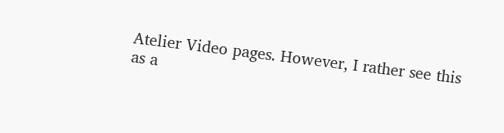Atelier Video pages. However, I rather see this as a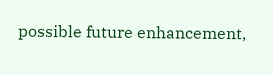possible future enhancement,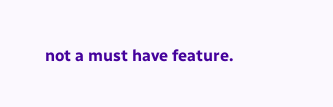not a must have feature.